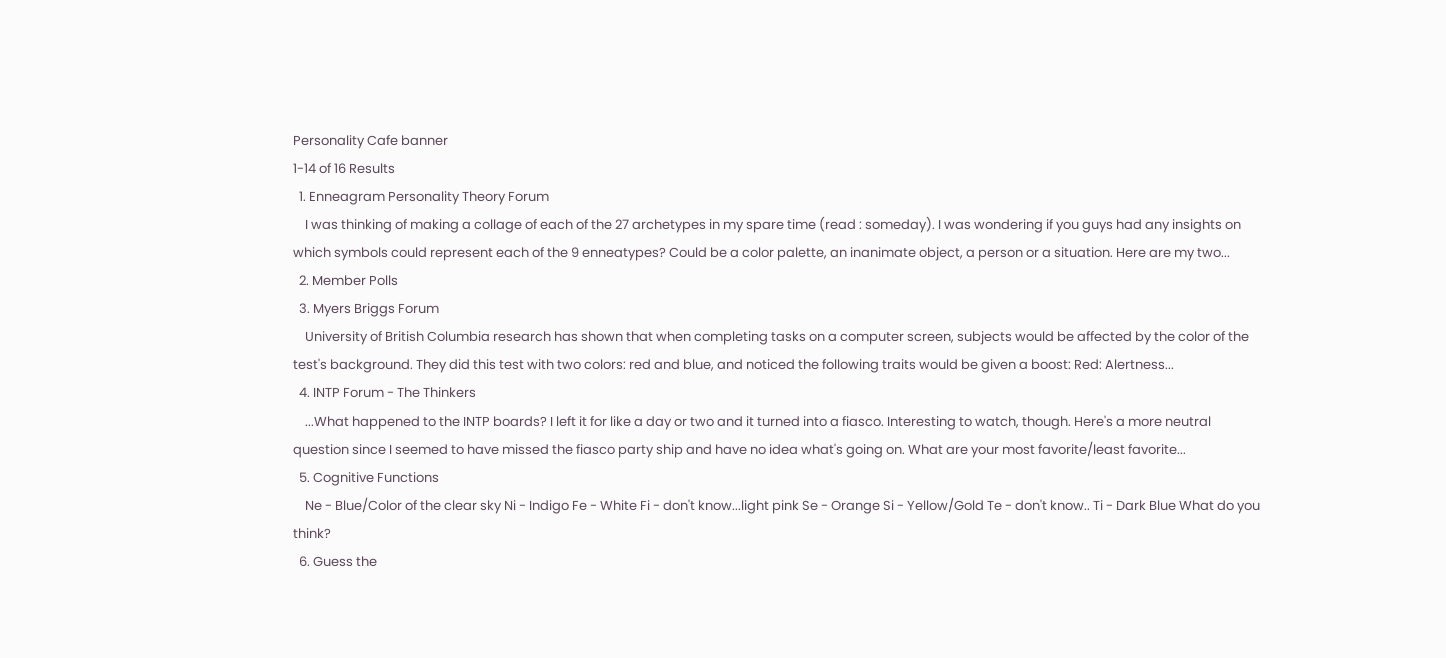Personality Cafe banner
1-14 of 16 Results
  1. Enneagram Personality Theory Forum
    I was thinking of making a collage of each of the 27 archetypes in my spare time (read : someday). I was wondering if you guys had any insights on which symbols could represent each of the 9 enneatypes? Could be a color palette, an inanimate object, a person or a situation. Here are my two...
  2. Member Polls
  3. Myers Briggs Forum
    University of British Columbia research has shown that when completing tasks on a computer screen, subjects would be affected by the color of the test's background. They did this test with two colors: red and blue, and noticed the following traits would be given a boost: Red: Alertness...
  4. INTP Forum - The Thinkers
    ...What happened to the INTP boards? I left it for like a day or two and it turned into a fiasco. Interesting to watch, though. Here's a more neutral question since I seemed to have missed the fiasco party ship and have no idea what's going on. What are your most favorite/least favorite...
  5. Cognitive Functions
    Ne - Blue/Color of the clear sky Ni - Indigo Fe - White Fi - don't know...light pink Se - Orange Si - Yellow/Gold Te - don't know.. Ti - Dark Blue What do you think?
  6. Guess the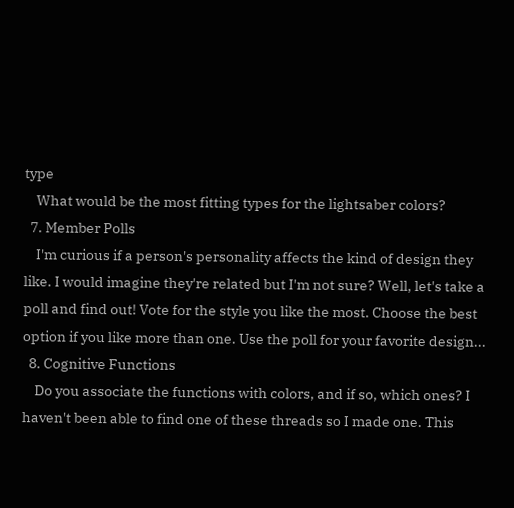type
    What would be the most fitting types for the lightsaber colors?
  7. Member Polls
    I'm curious if a person's personality affects the kind of design they like. I would imagine they're related but I'm not sure? Well, let's take a poll and find out! Vote for the style you like the most. Choose the best option if you like more than one. Use the poll for your favorite design...
  8. Cognitive Functions
    Do you associate the functions with colors, and if so, which ones? I haven't been able to find one of these threads so I made one. This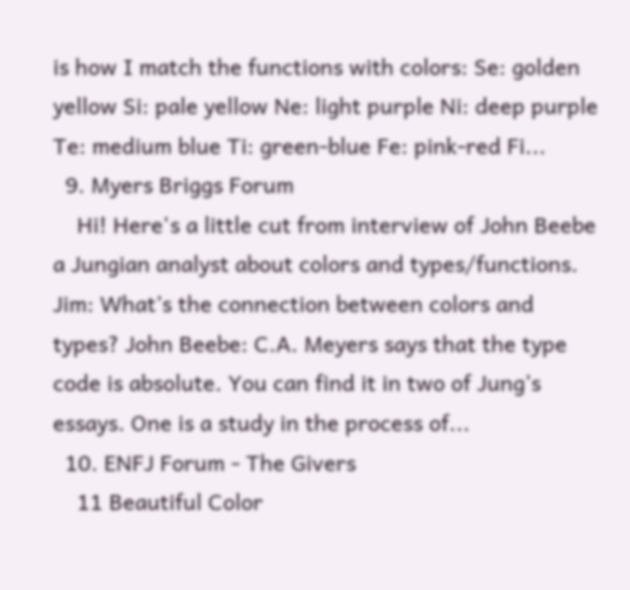is how I match the functions with colors: Se: golden yellow Si: pale yellow Ne: light purple Ni: deep purple Te: medium blue Ti: green-blue Fe: pink-red Fi...
  9. Myers Briggs Forum
    Hi! Here's a little cut from interview of John Beebe a Jungian analyst about colors and types/functions. Jim: What’s the connection between colors and types? John Beebe: C.A. Meyers says that the type code is absolute. You can find it in two of Jung’s essays. One is a study in the process of...
  10. ENFJ Forum - The Givers
    11 Beautiful Color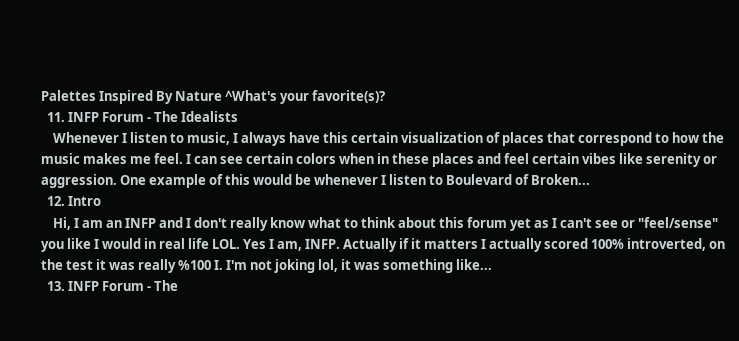Palettes Inspired By Nature ^What's your favorite(s)?
  11. INFP Forum - The Idealists
    Whenever I listen to music, I always have this certain visualization of places that correspond to how the music makes me feel. I can see certain colors when in these places and feel certain vibes like serenity or aggression. One example of this would be whenever I listen to Boulevard of Broken...
  12. Intro
    Hi, I am an INFP and I don't really know what to think about this forum yet as I can't see or "feel/sense" you like I would in real life LOL. Yes I am, INFP. Actually if it matters I actually scored 100% introverted, on the test it was really %100 I. I'm not joking lol, it was something like...
  13. INFP Forum - The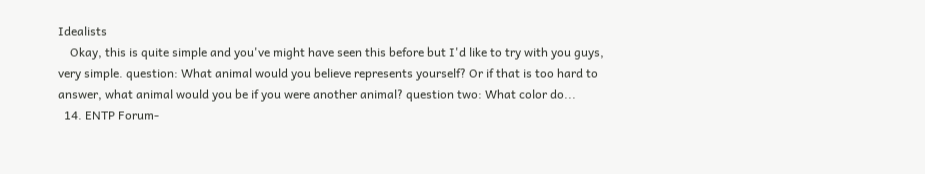Idealists
    Okay, this is quite simple and you've might have seen this before but I'd like to try with you guys, very simple. question: What animal would you believe represents yourself? Or if that is too hard to answer, what animal would you be if you were another animal? question two: What color do...
  14. ENTP Forum-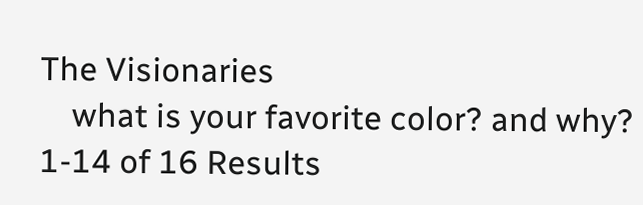The Visionaries
    what is your favorite color? and why?
1-14 of 16 Results